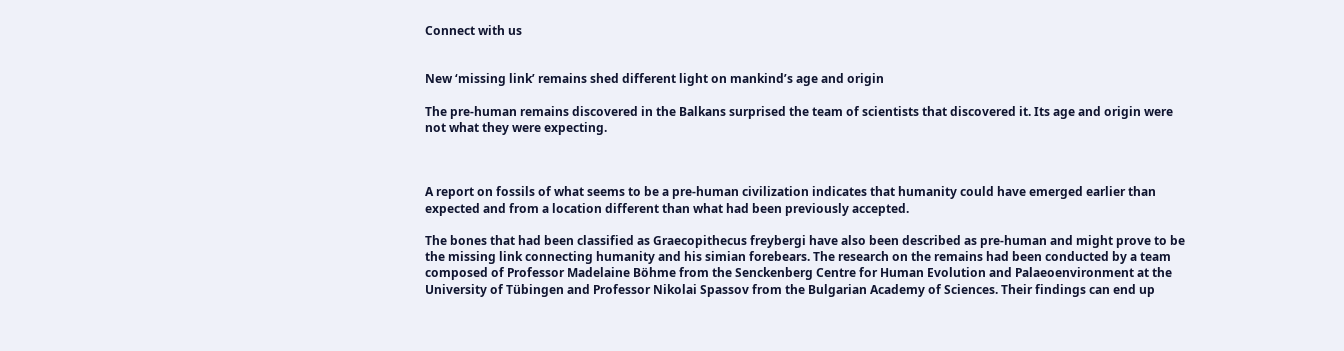Connect with us


New ‘missing link’ remains shed different light on mankind’s age and origin

The pre-human remains discovered in the Balkans surprised the team of scientists that discovered it. Its age and origin were not what they were expecting.



A report on fossils of what seems to be a pre-human civilization indicates that humanity could have emerged earlier than expected and from a location different than what had been previously accepted.

The bones that had been classified as Graecopithecus freybergi have also been described as pre-human and might prove to be the missing link connecting humanity and his simian forebears. The research on the remains had been conducted by a team composed of Professor Madelaine Böhme from the Senckenberg Centre for Human Evolution and Palaeoenvironment at the University of Tübingen and Professor Nikolai Spassov from the Bulgarian Academy of Sciences. Their findings can end up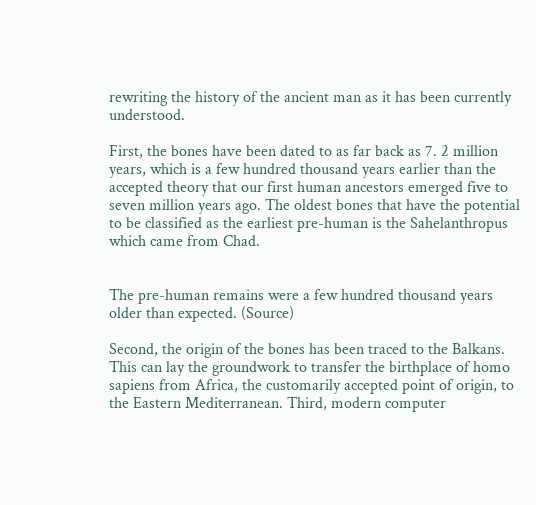rewriting the history of the ancient man as it has been currently understood.

First, the bones have been dated to as far back as 7. 2 million years, which is a few hundred thousand years earlier than the accepted theory that our first human ancestors emerged five to seven million years ago. The oldest bones that have the potential to be classified as the earliest pre-human is the Sahelanthropus which came from Chad.


The pre-human remains were a few hundred thousand years older than expected. (Source)

Second, the origin of the bones has been traced to the Balkans. This can lay the groundwork to transfer the birthplace of homo sapiens from Africa, the customarily accepted point of origin, to the Eastern Mediterranean. Third, modern computer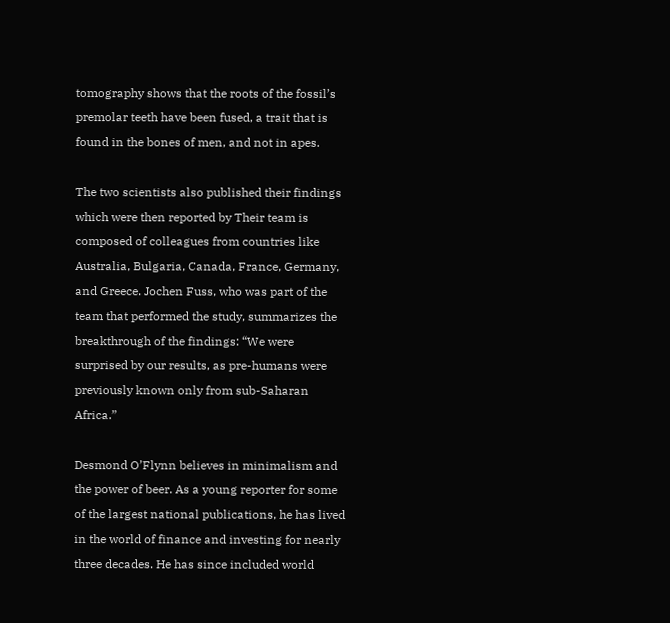tomography shows that the roots of the fossil’s premolar teeth have been fused, a trait that is found in the bones of men, and not in apes.

The two scientists also published their findings which were then reported by Their team is composed of colleagues from countries like Australia, Bulgaria, Canada, France, Germany, and Greece. Jochen Fuss, who was part of the team that performed the study, summarizes the breakthrough of the findings: “We were surprised by our results, as pre-humans were previously known only from sub-Saharan Africa.”

Desmond O’Flynn believes in minimalism and the power of beer. As a young reporter for some of the largest national publications, he has lived in the world of finance and investing for nearly three decades. He has since included world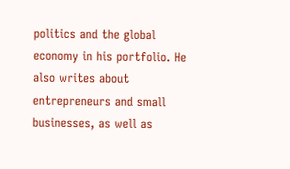politics and the global economy in his portfolio. He also writes about entrepreneurs and small businesses, as well as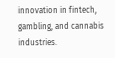innovation in fintech, gambling, and cannabis industries.